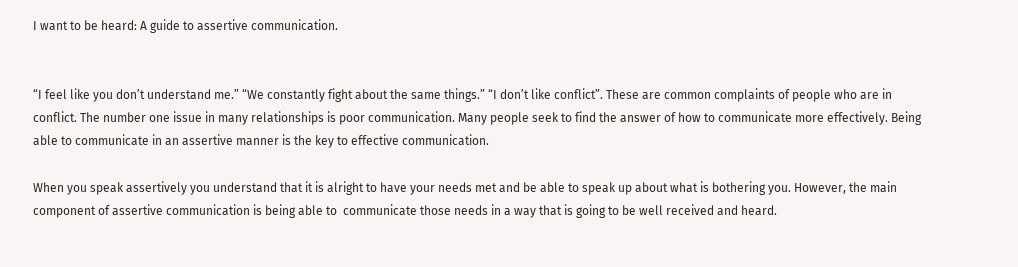I want to be heard: A guide to assertive communication.


“I feel like you don’t understand me.” “We constantly fight about the same things.” “I don’t like conflict”. These are common complaints of people who are in conflict. The number one issue in many relationships is poor communication. Many people seek to find the answer of how to communicate more effectively. Being able to communicate in an assertive manner is the key to effective communication.

When you speak assertively you understand that it is alright to have your needs met and be able to speak up about what is bothering you. However, the main component of assertive communication is being able to  communicate those needs in a way that is going to be well received and heard.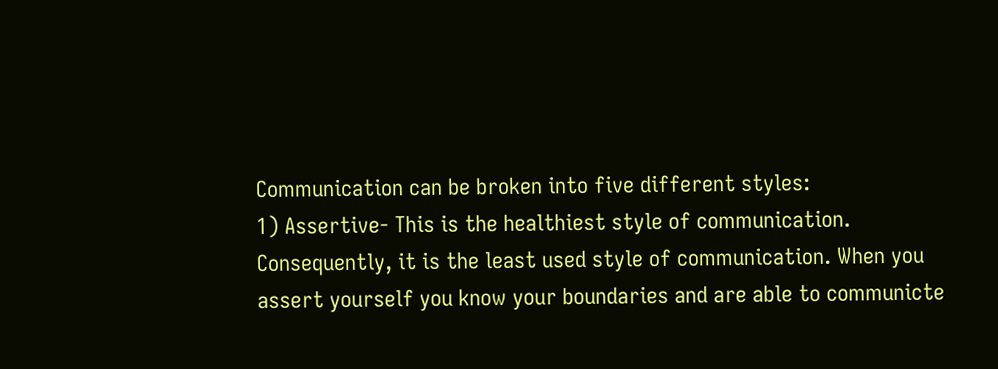Communication can be broken into five different styles:
1) Assertive- This is the healthiest style of communication. Consequently, it is the least used style of communication. When you assert yourself you know your boundaries and are able to communicte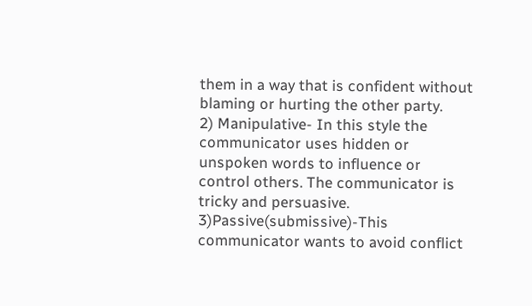them in a way that is confident without blaming or hurting the other party.
2) Manipulative- In this style the communicator uses hidden or unspoken words to influence or control others. The communicator is tricky and persuasive.
3)Passive(submissive)-This communicator wants to avoid conflict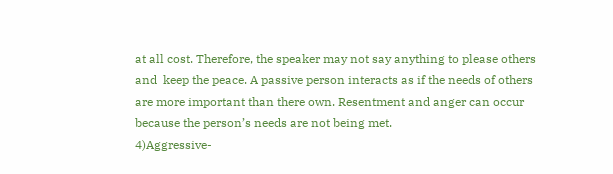at all cost. Therefore, the speaker may not say anything to please others and  keep the peace. A passive person interacts as if the needs of others are more important than there own. Resentment and anger can occur because the person’s needs are not being met.
4)Aggressive-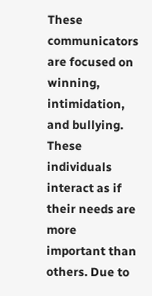These communicators are focused on winning, intimidation, and bullying. These individuals interact as if their needs are more important than others. Due to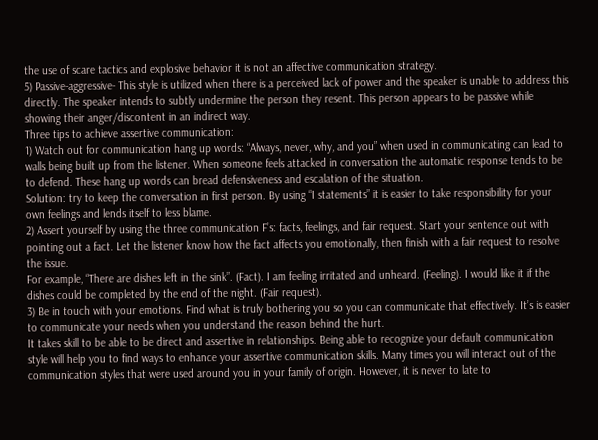the use of scare tactics and explosive behavior it is not an affective communication strategy.
5) Passive-aggressive- This style is utilized when there is a perceived lack of power and the speaker is unable to address this directly. The speaker intends to subtly undermine the person they resent. This person appears to be passive while showing their anger/discontent in an indirect way.
Three tips to achieve assertive communication:
1) Watch out for communication hang up words: “Always, never, why, and you” when used in communicating can lead to walls being built up from the listener. When someone feels attacked in conversation the automatic response tends to be to defend. These hang up words can bread defensiveness and escalation of the situation.
Solution: try to keep the conversation in first person. By using “I statements” it is easier to take responsibility for your own feelings and lends itself to less blame.
2) Assert yourself by using the three communication F’s: facts, feelings, and fair request. Start your sentence out with pointing out a fact. Let the listener know how the fact affects you emotionally, then finish with a fair request to resolve the issue.
For example, “There are dishes left in the sink”. (Fact). I am feeling irritated and unheard. (Feeling). I would like it if the dishes could be completed by the end of the night. (Fair request).
3) Be in touch with your emotions. Find what is truly bothering you so you can communicate that effectively. It’s is easier to communicate your needs when you understand the reason behind the hurt.
It takes skill to be able to be direct and assertive in relationships. Being able to recognize your default communication style will help you to find ways to enhance your assertive communication skills. Many times you will interact out of the communication styles that were used around you in your family of origin. However, it is never to late to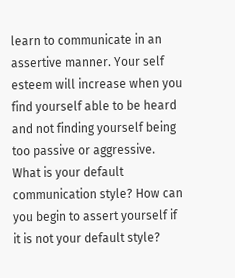learn to communicate in an assertive manner. Your self esteem will increase when you find yourself able to be heard and not finding yourself being too passive or aggressive.
What is your default communication style? How can you begin to assert yourself if it is not your default style?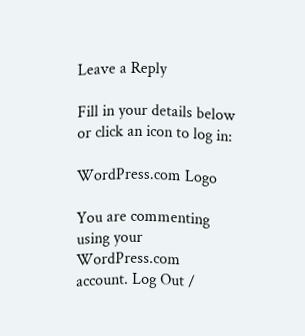Leave a Reply

Fill in your details below or click an icon to log in:

WordPress.com Logo

You are commenting using your WordPress.com account. Log Out /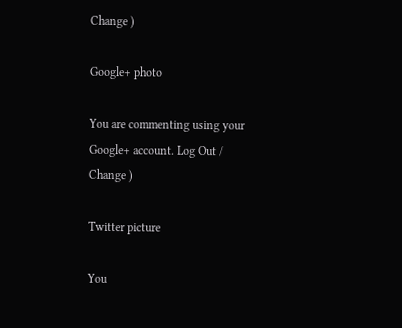Change )

Google+ photo

You are commenting using your Google+ account. Log Out /  Change )

Twitter picture

You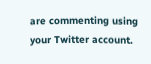are commenting using your Twitter account.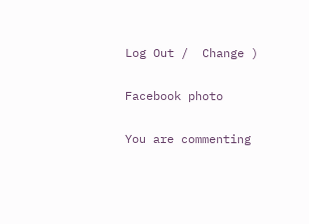Log Out /  Change )

Facebook photo

You are commenting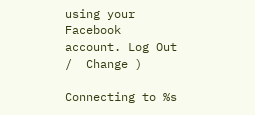using your Facebook account. Log Out /  Change )

Connecting to %s